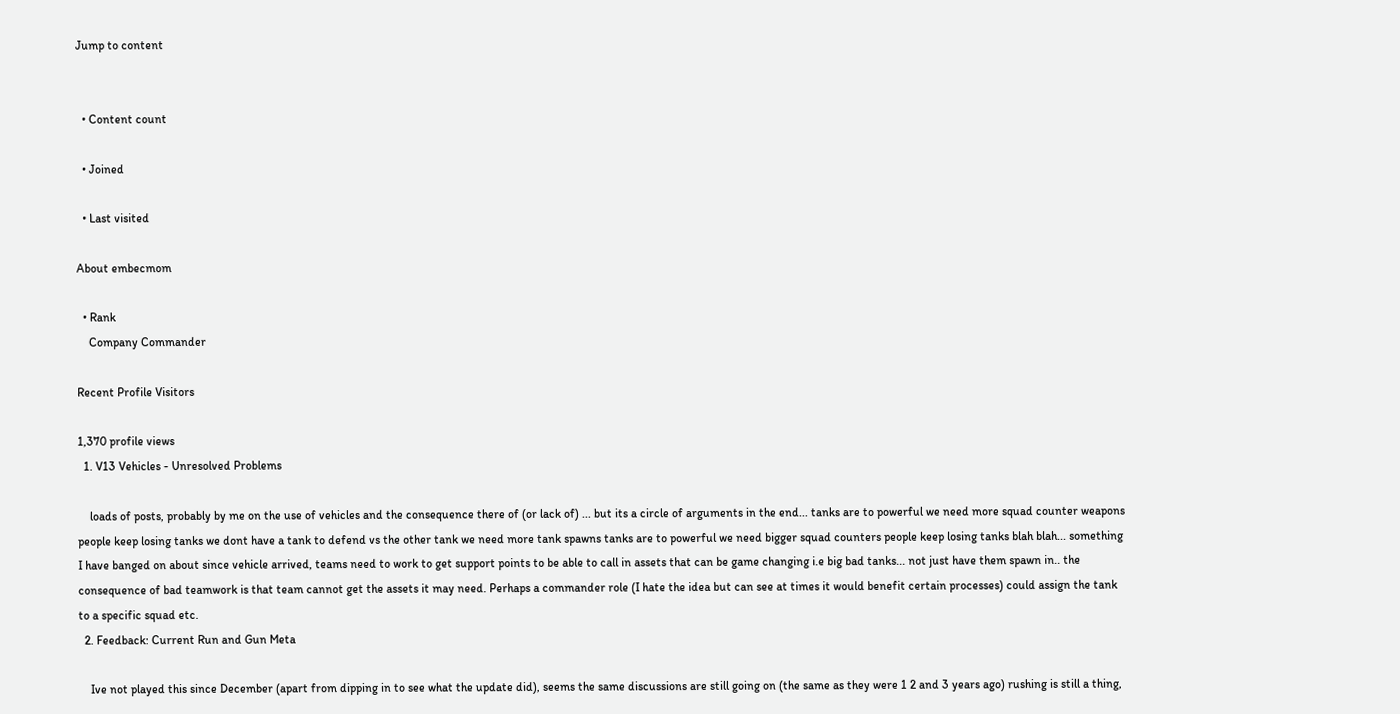Jump to content


  • Content count

  • Joined

  • Last visited

About embecmom

  • Rank
    Company Commander

Recent Profile Visitors

1,370 profile views
  1. V13 Vehicles - Unresolved Problems

    loads of posts, probably by me on the use of vehicles and the consequence there of (or lack of) ... but its a circle of arguments in the end... tanks are to powerful we need more squad counter weapons people keep losing tanks we dont have a tank to defend vs the other tank we need more tank spawns tanks are to powerful we need bigger squad counters people keep losing tanks blah blah... something I have banged on about since vehicle arrived, teams need to work to get support points to be able to call in assets that can be game changing i.e big bad tanks... not just have them spawn in.. the consequence of bad teamwork is that team cannot get the assets it may need. Perhaps a commander role (I hate the idea but can see at times it would benefit certain processes) could assign the tank to a specific squad etc.
  2. Feedback: Current Run and Gun Meta

    Ive not played this since December (apart from dipping in to see what the update did), seems the same discussions are still going on (the same as they were 1 2 and 3 years ago) rushing is still a thing,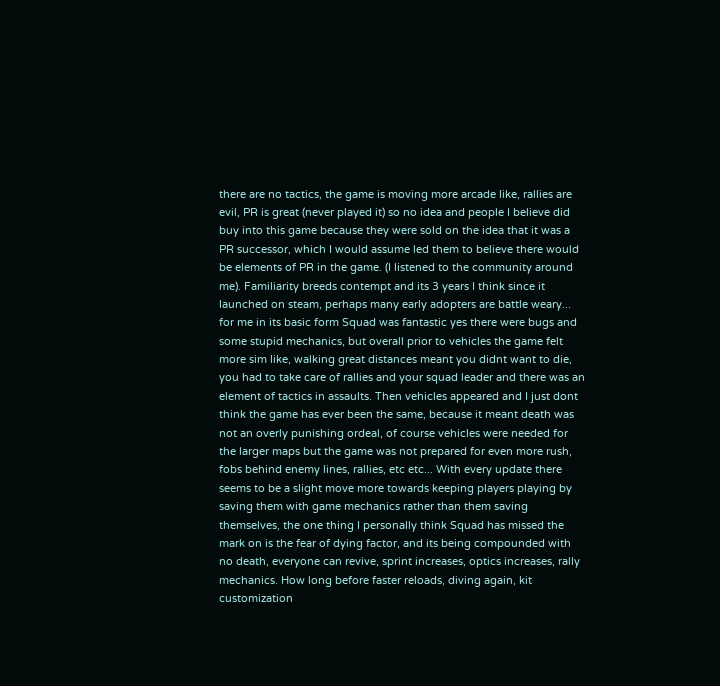there are no tactics, the game is moving more arcade like, rallies are evil, PR is great (never played it) so no idea and people I believe did buy into this game because they were sold on the idea that it was a PR successor, which I would assume led them to believe there would be elements of PR in the game. (I listened to the community around me). Familiarity breeds contempt and its 3 years I think since it launched on steam, perhaps many early adopters are battle weary... for me in its basic form Squad was fantastic yes there were bugs and some stupid mechanics, but overall prior to vehicles the game felt more sim like, walking great distances meant you didnt want to die, you had to take care of rallies and your squad leader and there was an element of tactics in assaults. Then vehicles appeared and I just dont think the game has ever been the same, because it meant death was not an overly punishing ordeal, of course vehicles were needed for the larger maps but the game was not prepared for even more rush, fobs behind enemy lines, rallies, etc etc... With every update there seems to be a slight move more towards keeping players playing by saving them with game mechanics rather than them saving themselves, the one thing I personally think Squad has missed the mark on is the fear of dying factor, and its being compounded with no death, everyone can revive, sprint increases, optics increases, rally mechanics. How long before faster reloads, diving again, kit customization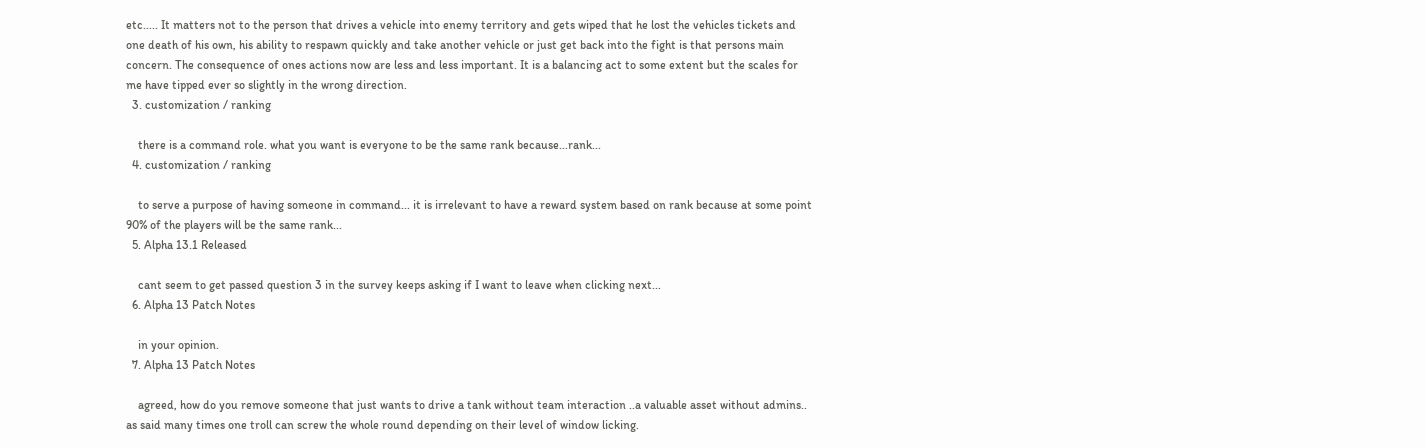etc..... It matters not to the person that drives a vehicle into enemy territory and gets wiped that he lost the vehicles tickets and one death of his own, his ability to respawn quickly and take another vehicle or just get back into the fight is that persons main concern. The consequence of ones actions now are less and less important. It is a balancing act to some extent but the scales for me have tipped ever so slightly in the wrong direction.
  3. customization / ranking

    there is a command role. what you want is everyone to be the same rank because...rank...
  4. customization / ranking

    to serve a purpose of having someone in command... it is irrelevant to have a reward system based on rank because at some point 90% of the players will be the same rank...
  5. Alpha 13.1 Released

    cant seem to get passed question 3 in the survey keeps asking if I want to leave when clicking next...
  6. Alpha 13 Patch Notes

    in your opinion.
  7. Alpha 13 Patch Notes

    agreed, how do you remove someone that just wants to drive a tank without team interaction ..a valuable asset without admins.. as said many times one troll can screw the whole round depending on their level of window licking.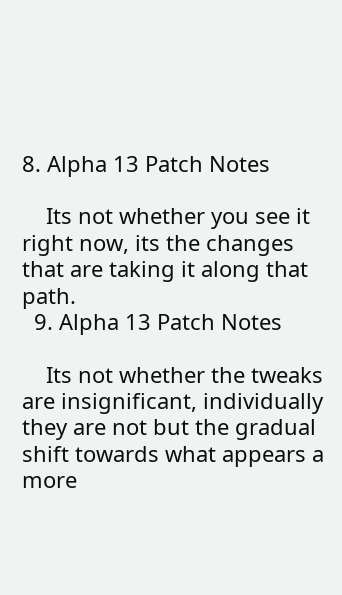8. Alpha 13 Patch Notes

    Its not whether you see it right now, its the changes that are taking it along that path.
  9. Alpha 13 Patch Notes

    Its not whether the tweaks are insignificant, individually they are not but the gradual shift towards what appears a more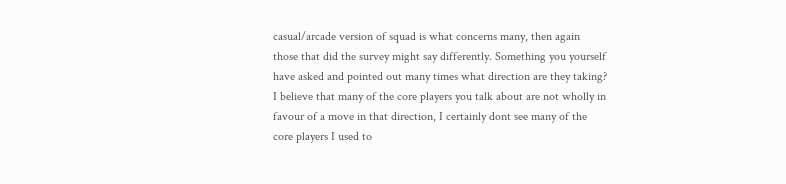casual/arcade version of squad is what concerns many, then again those that did the survey might say differently. Something you yourself have asked and pointed out many times what direction are they taking? I believe that many of the core players you talk about are not wholly in favour of a move in that direction, I certainly dont see many of the core players I used to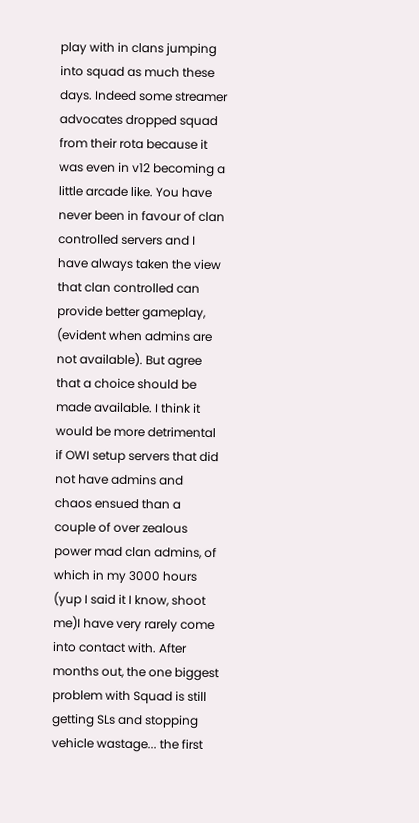play with in clans jumping into squad as much these days. Indeed some streamer advocates dropped squad from their rota because it was even in v12 becoming a little arcade like. You have never been in favour of clan controlled servers and I have always taken the view that clan controlled can provide better gameplay, (evident when admins are not available). But agree that a choice should be made available. I think it would be more detrimental if OWI setup servers that did not have admins and chaos ensued than a couple of over zealous power mad clan admins, of which in my 3000 hours (yup I said it I know, shoot me)I have very rarely come into contact with. After months out, the one biggest problem with Squad is still getting SLs and stopping vehicle wastage... the first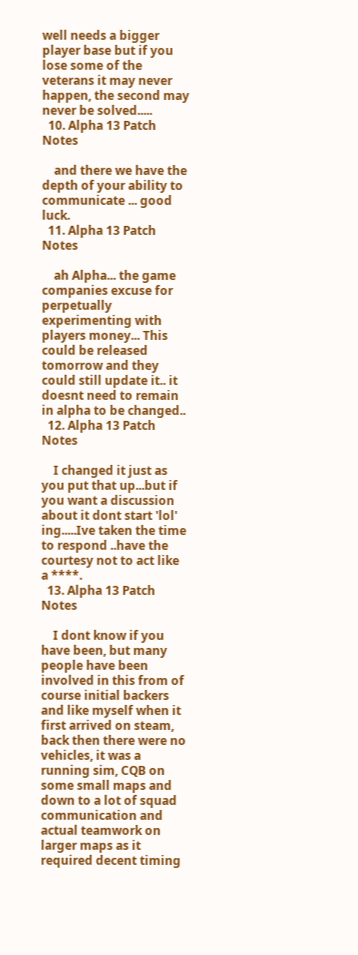well needs a bigger player base but if you lose some of the veterans it may never happen, the second may never be solved.....
  10. Alpha 13 Patch Notes

    and there we have the depth of your ability to communicate ... good luck.
  11. Alpha 13 Patch Notes

    ah Alpha... the game companies excuse for perpetually experimenting with players money... This could be released tomorrow and they could still update it.. it doesnt need to remain in alpha to be changed..
  12. Alpha 13 Patch Notes

    I changed it just as you put that up...but if you want a discussion about it dont start 'lol' ing.....Ive taken the time to respond ..have the courtesy not to act like a ****.
  13. Alpha 13 Patch Notes

    I dont know if you have been, but many people have been involved in this from of course initial backers and like myself when it first arrived on steam, back then there were no vehicles, it was a running sim, CQB on some small maps and down to a lot of squad communication and actual teamwork on larger maps as it required decent timing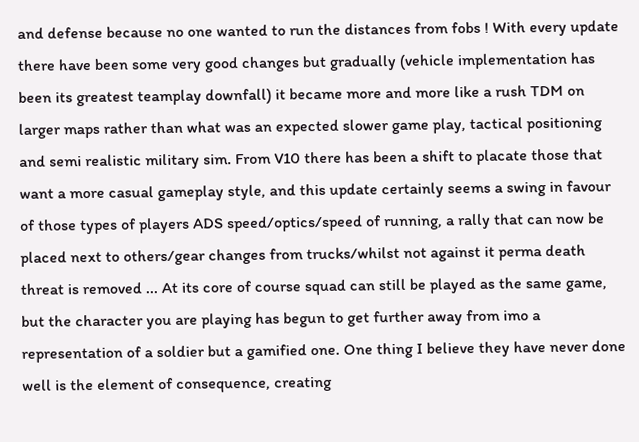and defense because no one wanted to run the distances from fobs ! With every update there have been some very good changes but gradually (vehicle implementation has been its greatest teamplay downfall) it became more and more like a rush TDM on larger maps rather than what was an expected slower game play, tactical positioning and semi realistic military sim. From V10 there has been a shift to placate those that want a more casual gameplay style, and this update certainly seems a swing in favour of those types of players ADS speed/optics/speed of running, a rally that can now be placed next to others/gear changes from trucks/whilst not against it perma death threat is removed ... At its core of course squad can still be played as the same game, but the character you are playing has begun to get further away from imo a representation of a soldier but a gamified one. One thing I believe they have never done well is the element of consequence, creating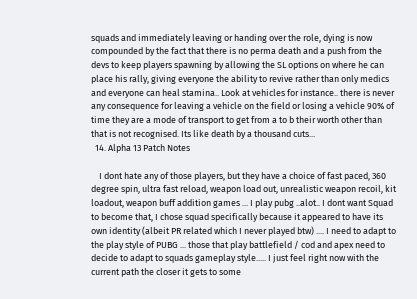squads and immediately leaving or handing over the role, dying is now compounded by the fact that there is no perma death and a push from the devs to keep players spawning by allowing the SL options on where he can place his rally, giving everyone the ability to revive rather than only medics and everyone can heal stamina.. Look at vehicles for instance.. there is never any consequence for leaving a vehicle on the field or losing a vehicle 90% of time they are a mode of transport to get from a to b their worth other than that is not recognised. Its like death by a thousand cuts...
  14. Alpha 13 Patch Notes

    I dont hate any of those players, but they have a choice of fast paced, 360 degree spin, ultra fast reload, weapon load out, unrealistic weapon recoil, kit loadout, weapon buff addition games ... I play pubg ..alot.. I dont want Squad to become that, I chose squad specifically because it appeared to have its own identity (albeit PR related which I never played btw) .... I need to adapt to the play style of PUBG ... those that play battlefield / cod and apex need to decide to adapt to squads gameplay style..... I just feel right now with the current path the closer it gets to some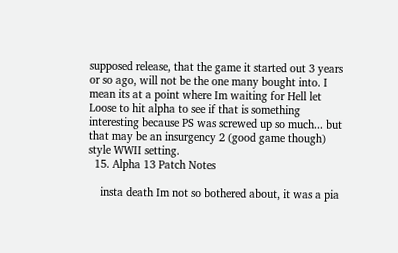supposed release, that the game it started out 3 years or so ago, will not be the one many bought into. I mean its at a point where Im waiting for Hell let Loose to hit alpha to see if that is something interesting because PS was screwed up so much... but that may be an insurgency 2 (good game though) style WWII setting.
  15. Alpha 13 Patch Notes

    insta death Im not so bothered about, it was a pia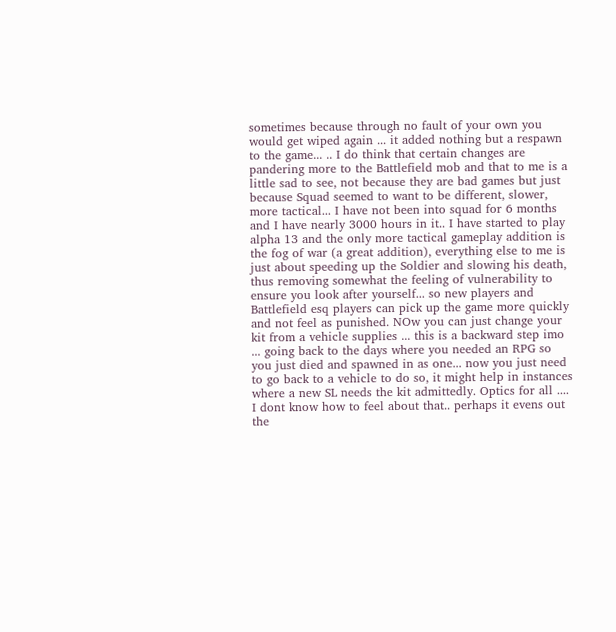sometimes because through no fault of your own you would get wiped again ... it added nothing but a respawn to the game... .. I do think that certain changes are pandering more to the Battlefield mob and that to me is a little sad to see, not because they are bad games but just because Squad seemed to want to be different, slower, more tactical... I have not been into squad for 6 months and I have nearly 3000 hours in it.. I have started to play alpha 13 and the only more tactical gameplay addition is the fog of war (a great addition), everything else to me is just about speeding up the Soldier and slowing his death, thus removing somewhat the feeling of vulnerability to ensure you look after yourself... so new players and Battlefield esq players can pick up the game more quickly and not feel as punished. NOw you can just change your kit from a vehicle supplies ... this is a backward step imo ... going back to the days where you needed an RPG so you just died and spawned in as one... now you just need to go back to a vehicle to do so, it might help in instances where a new SL needs the kit admittedly. Optics for all .... I dont know how to feel about that.. perhaps it evens out the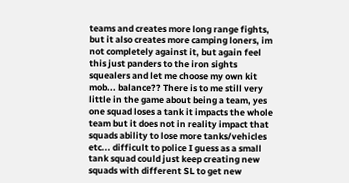teams and creates more long range fights, but it also creates more camping loners, im not completely against it, but again feel this just panders to the iron sights squealers and let me choose my own kit mob... balance?? There is to me still very little in the game about being a team, yes one squad loses a tank it impacts the whole team but it does not in reality impact that squads ability to lose more tanks/vehicles etc... difficult to police I guess as a small tank squad could just keep creating new squads with different SL to get new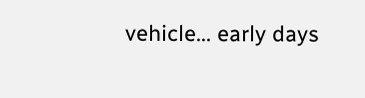vehicle... early days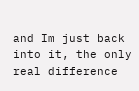and Im just back into it, the only real difference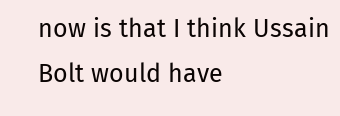now is that I think Ussain Bolt would have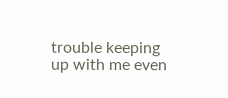trouble keeping up with me even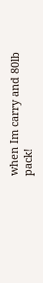when Im carry and 80lb pack!